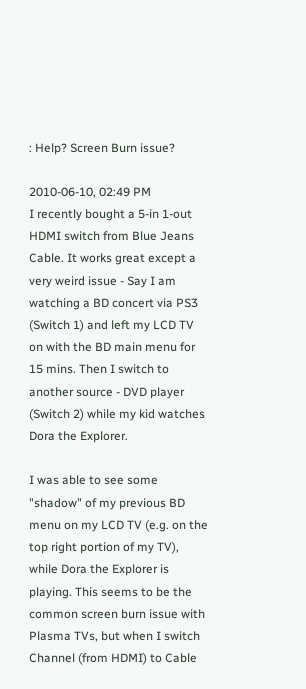: Help? Screen Burn issue?

2010-06-10, 02:49 PM
I recently bought a 5-in 1-out HDMI switch from Blue Jeans Cable. It works great except a very weird issue - Say I am watching a BD concert via PS3 (Switch 1) and left my LCD TV on with the BD main menu for 15 mins. Then I switch to another source - DVD player (Switch 2) while my kid watches Dora the Explorer.

I was able to see some "shadow" of my previous BD menu on my LCD TV (e.g. on the top right portion of my TV), while Dora the Explorer is playing. This seems to be the common screen burn issue with Plasma TVs, but when I switch Channel (from HDMI) to Cable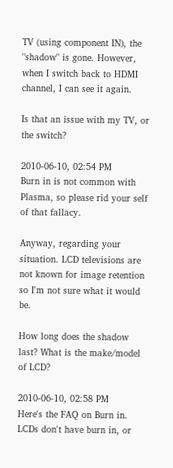TV (using component IN), the "shadow" is gone. However, when I switch back to HDMI channel, I can see it again.

Is that an issue with my TV, or the switch?

2010-06-10, 02:54 PM
Burn in is not common with Plasma, so please rid your self of that fallacy.

Anyway, regarding your situation. LCD televisions are not known for image retention so I'm not sure what it would be.

How long does the shadow last? What is the make/model of LCD?

2010-06-10, 02:58 PM
Here's the FAQ on Burn in. LCDs don't have burn in, or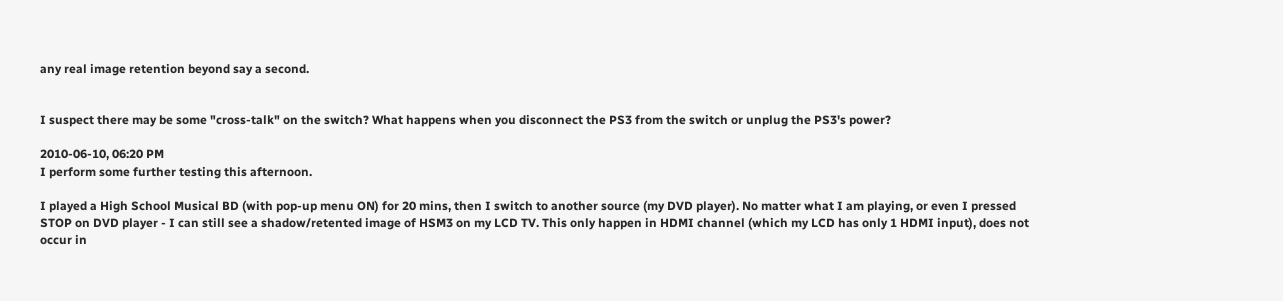any real image retention beyond say a second.


I suspect there may be some "cross-talk" on the switch? What happens when you disconnect the PS3 from the switch or unplug the PS3's power?

2010-06-10, 06:20 PM
I perform some further testing this afternoon.

I played a High School Musical BD (with pop-up menu ON) for 20 mins, then I switch to another source (my DVD player). No matter what I am playing, or even I pressed STOP on DVD player - I can still see a shadow/retented image of HSM3 on my LCD TV. This only happen in HDMI channel (which my LCD has only 1 HDMI input), does not occur in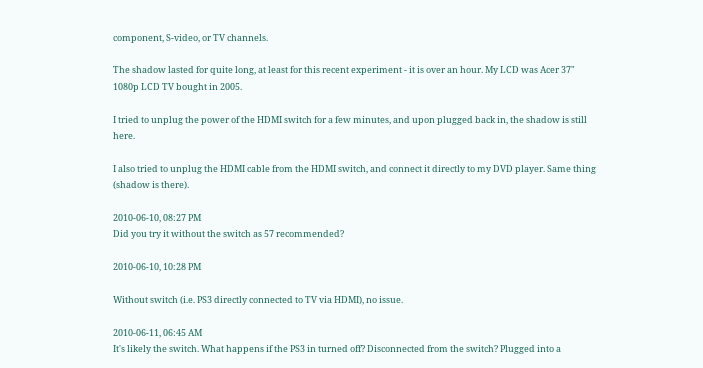component, S-video, or TV channels.

The shadow lasted for quite long, at least for this recent experiment - it is over an hour. My LCD was Acer 37" 1080p LCD TV bought in 2005.

I tried to unplug the power of the HDMI switch for a few minutes, and upon plugged back in, the shadow is still here.

I also tried to unplug the HDMI cable from the HDMI switch, and connect it directly to my DVD player. Same thing (shadow is there).

2010-06-10, 08:27 PM
Did you try it without the switch as 57 recommended?

2010-06-10, 10:28 PM

Without switch (i.e. PS3 directly connected to TV via HDMI), no issue.

2010-06-11, 06:45 AM
It's likely the switch. What happens if the PS3 in turned off? Disconnected from the switch? Plugged into a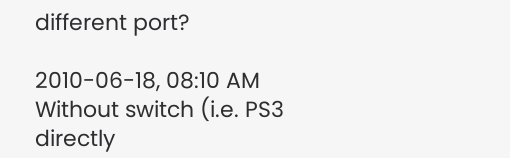different port?

2010-06-18, 08:10 AM
Without switch (i.e. PS3 directly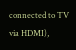connected to TV via HDMI),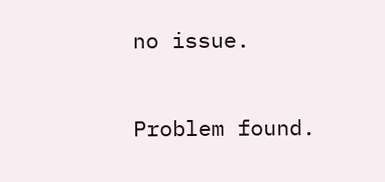no issue.

Problem found.